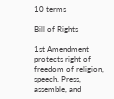10 terms

Bill of Rights

1st Amendment
protects right of freedom of religion, speech. Press, assemble, and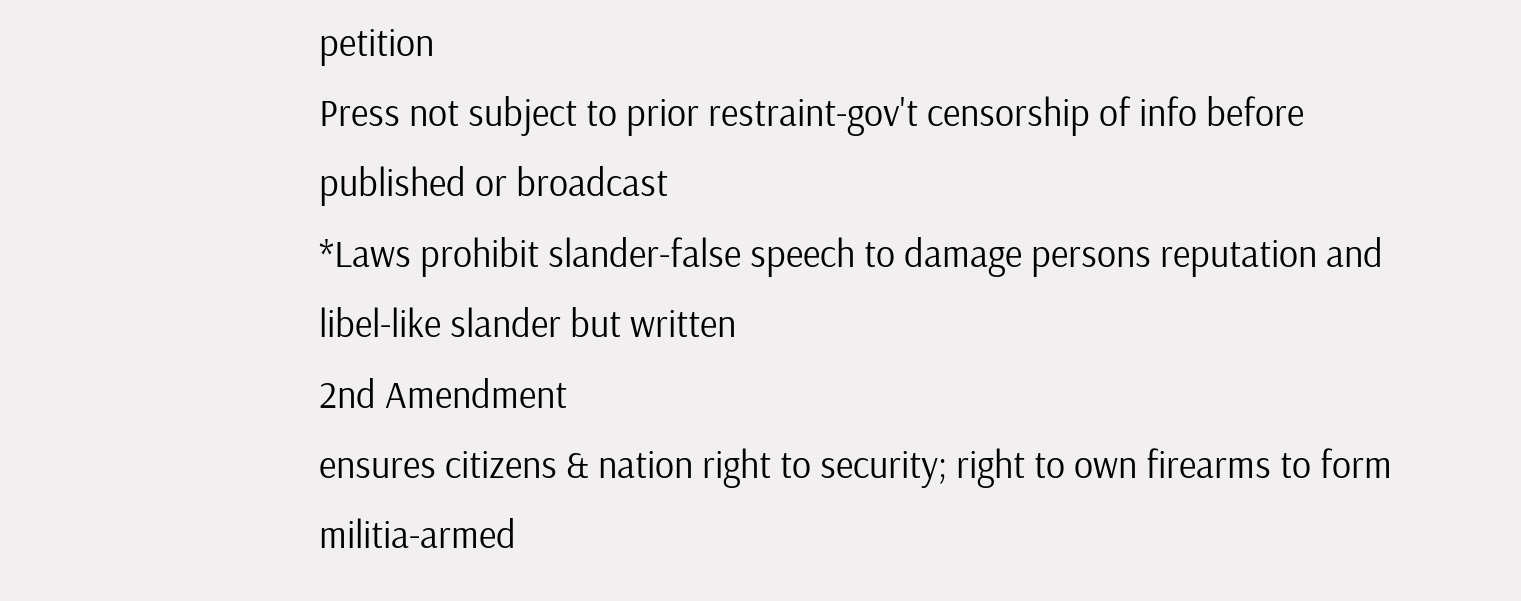petition
Press not subject to prior restraint-gov't censorship of info before published or broadcast
*Laws prohibit slander-false speech to damage persons reputation and libel-like slander but written
2nd Amendment
ensures citizens & nation right to security; right to own firearms to form militia-armed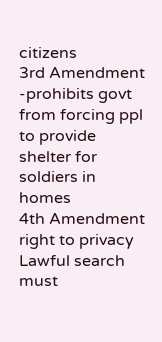citizens
3rd Amendment
-prohibits govt from forcing ppl to provide shelter for soldiers in homes
4th Amendment
right to privacy
Lawful search must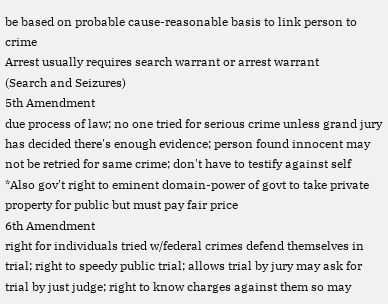be based on probable cause-reasonable basis to link person to crime
Arrest usually requires search warrant or arrest warrant
(Search and Seizures)
5th Amendment
due process of law; no one tried for serious crime unless grand jury has decided there's enough evidence; person found innocent may not be retried for same crime; don't have to testify against self
*Also gov't right to eminent domain-power of govt to take private property for public but must pay fair price
6th Amendment
right for individuals tried w/federal crimes defend themselves in trial; right to speedy public trial; allows trial by jury may ask for trial by just judge; right to know charges against them so may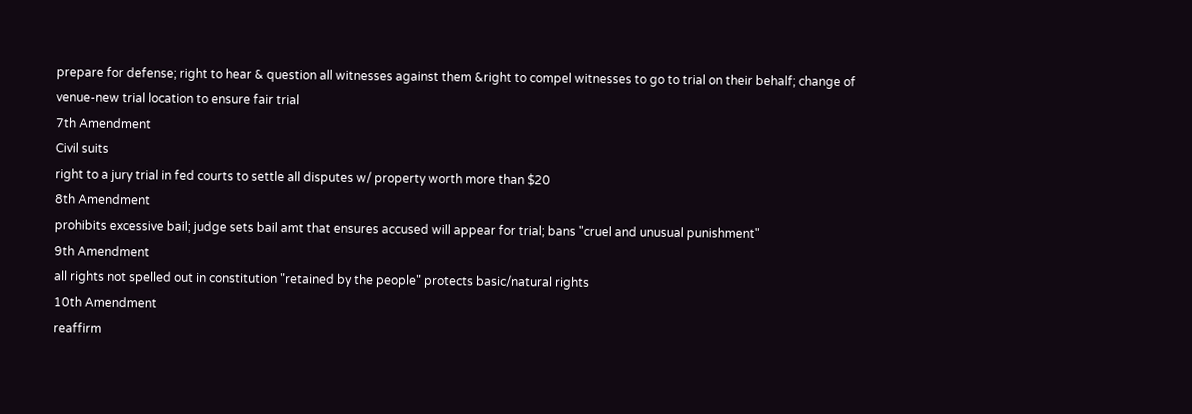prepare for defense; right to hear & question all witnesses against them &right to compel witnesses to go to trial on their behalf; change of venue-new trial location to ensure fair trial
7th Amendment
Civil suits
right to a jury trial in fed courts to settle all disputes w/ property worth more than $20
8th Amendment
prohibits excessive bail; judge sets bail amt that ensures accused will appear for trial; bans "cruel and unusual punishment"
9th Amendment
all rights not spelled out in constitution "retained by the people" protects basic/natural rights
10th Amendment
reaffirm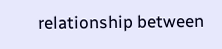relationship between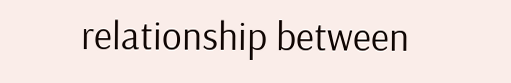relationship between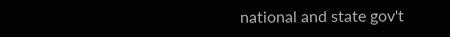national and state gov't